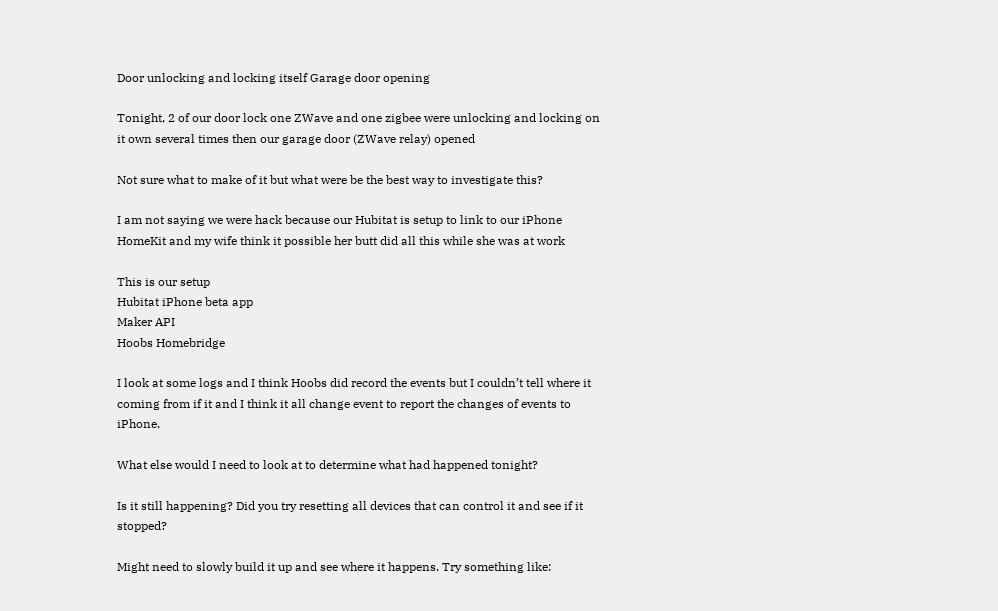Door unlocking and locking itself Garage door opening

Tonight, 2 of our door lock one ZWave and one zigbee were unlocking and locking on it own several times then our garage door (ZWave relay) opened

Not sure what to make of it but what were be the best way to investigate this?

I am not saying we were hack because our Hubitat is setup to link to our iPhone HomeKit and my wife think it possible her butt did all this while she was at work

This is our setup
Hubitat iPhone beta app
Maker API
Hoobs Homebridge

I look at some logs and I think Hoobs did record the events but I couldn’t tell where it coming from if it and I think it all change event to report the changes of events to iPhone.

What else would I need to look at to determine what had happened tonight?

Is it still happening? Did you try resetting all devices that can control it and see if it stopped?

Might need to slowly build it up and see where it happens. Try something like: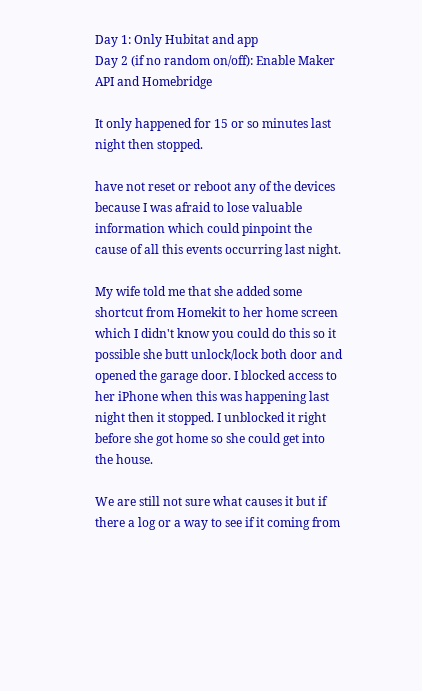Day 1: Only Hubitat and app
Day 2 (if no random on/off): Enable Maker API and Homebridge

It only happened for 15 or so minutes last night then stopped.

have not reset or reboot any of the devices because I was afraid to lose valuable information which could pinpoint the cause of all this events occurring last night.

My wife told me that she added some shortcut from Homekit to her home screen which I didn't know you could do this so it possible she butt unlock/lock both door and opened the garage door. I blocked access to her iPhone when this was happening last night then it stopped. I unblocked it right before she got home so she could get into the house.

We are still not sure what causes it but if there a log or a way to see if it coming from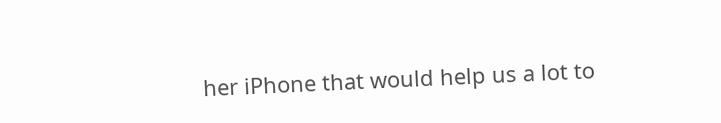her iPhone that would help us a lot to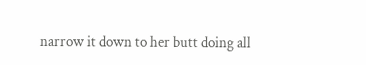narrow it down to her butt doing all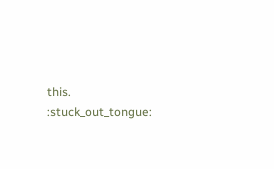this. :stuck_out_tongue: